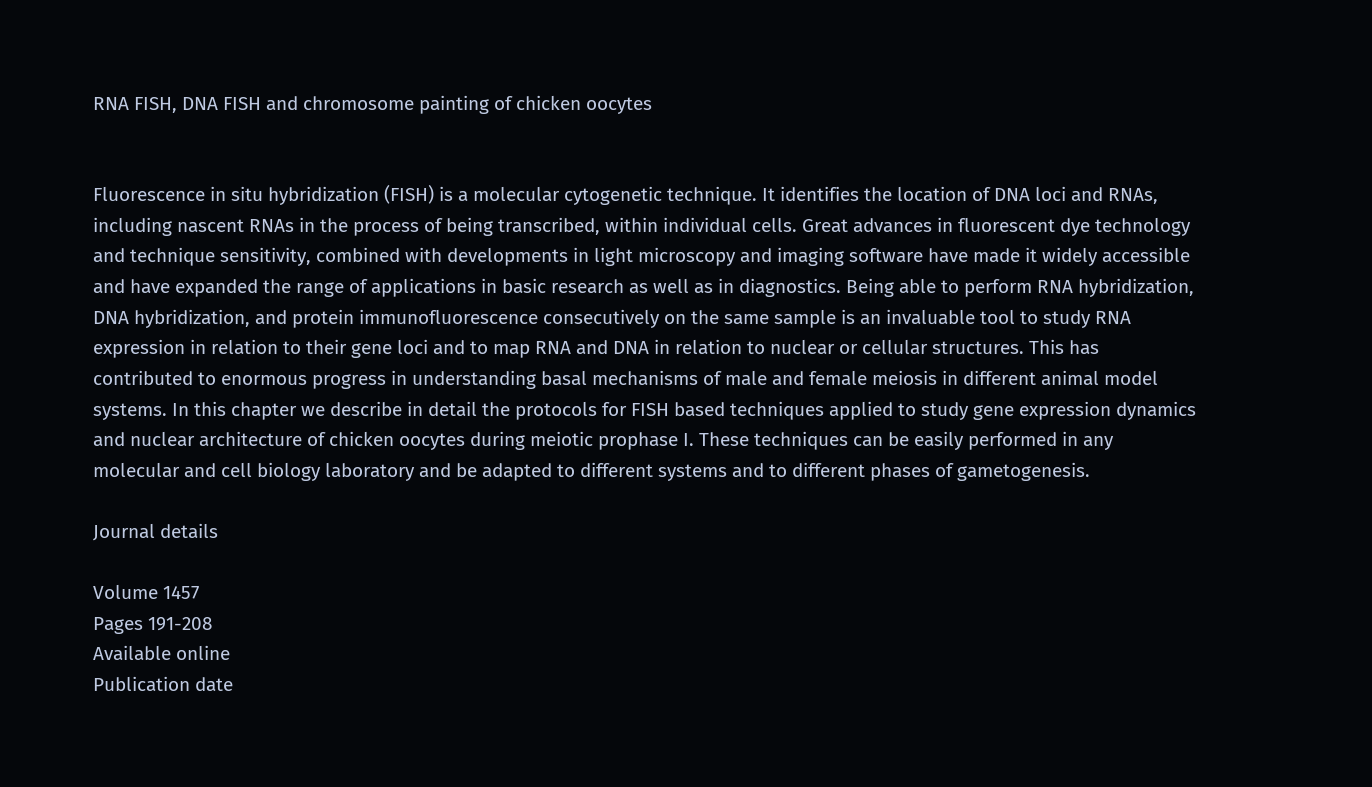RNA FISH, DNA FISH and chromosome painting of chicken oocytes


Fluorescence in situ hybridization (FISH) is a molecular cytogenetic technique. It identifies the location of DNA loci and RNAs, including nascent RNAs in the process of being transcribed, within individual cells. Great advances in fluorescent dye technology and technique sensitivity, combined with developments in light microscopy and imaging software have made it widely accessible and have expanded the range of applications in basic research as well as in diagnostics. Being able to perform RNA hybridization, DNA hybridization, and protein immunofluorescence consecutively on the same sample is an invaluable tool to study RNA expression in relation to their gene loci and to map RNA and DNA in relation to nuclear or cellular structures. This has contributed to enormous progress in understanding basal mechanisms of male and female meiosis in different animal model systems. In this chapter we describe in detail the protocols for FISH based techniques applied to study gene expression dynamics and nuclear architecture of chicken oocytes during meiotic prophase I. These techniques can be easily performed in any molecular and cell biology laboratory and be adapted to different systems and to different phases of gametogenesis.

Journal details

Volume 1457
Pages 191-208
Available online
Publication date